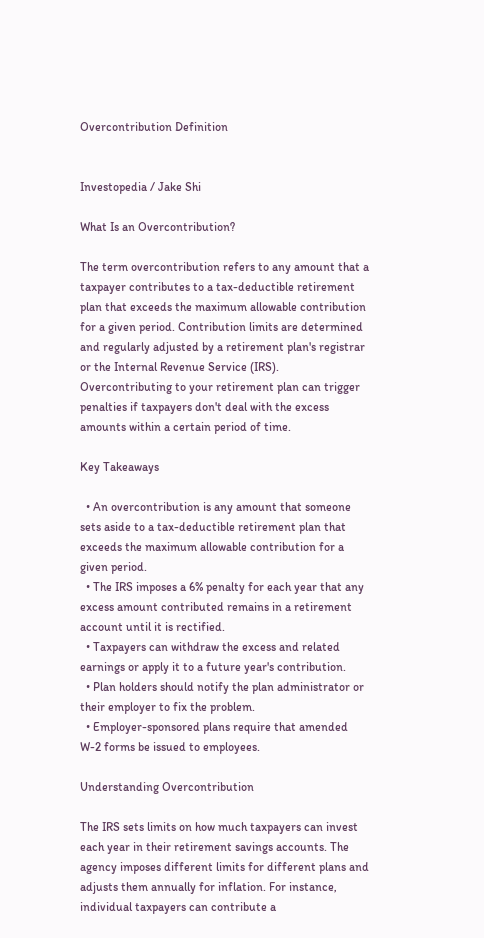Overcontribution Definition


Investopedia / Jake Shi

What Is an Overcontribution?

The term overcontribution refers to any amount that a taxpayer contributes to a tax-deductible retirement plan that exceeds the maximum allowable contribution for a given period. Contribution limits are determined and regularly adjusted by a retirement plan's registrar or the Internal Revenue Service (IRS). Overcontributing to your retirement plan can trigger penalties if taxpayers don't deal with the excess amounts within a certain period of time.

Key Takeaways

  • An overcontribution is any amount that someone sets aside to a tax-deductible retirement plan that exceeds the maximum allowable contribution for a given period.
  • The IRS imposes a 6% penalty for each year that any excess amount contributed remains in a retirement account until it is rectified.
  • Taxpayers can withdraw the excess and related earnings or apply it to a future year's contribution.
  • Plan holders should notify the plan administrator or their employer to fix the problem.
  • Employer-sponsored plans require that amended W-2 forms be issued to employees.

Understanding Overcontribution

The IRS sets limits on how much taxpayers can invest each year in their retirement savings accounts. The agency imposes different limits for different plans and adjusts them annually for inflation. For instance, individual taxpayers can contribute a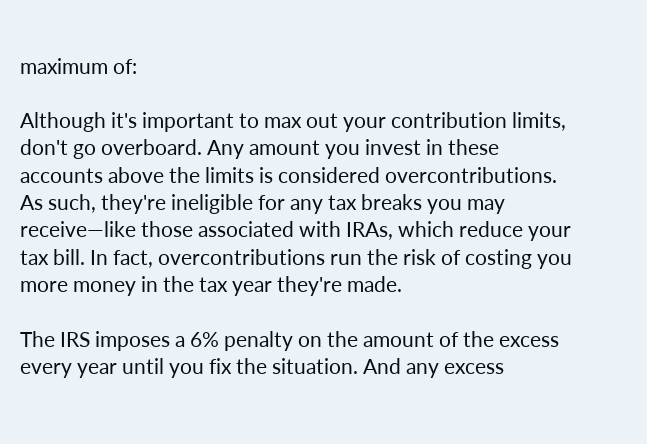maximum of:

Although it's important to max out your contribution limits, don't go overboard. Any amount you invest in these accounts above the limits is considered overcontributions. As such, they're ineligible for any tax breaks you may receive—like those associated with IRAs, which reduce your tax bill. In fact, overcontributions run the risk of costing you more money in the tax year they're made.

The IRS imposes a 6% penalty on the amount of the excess every year until you fix the situation. And any excess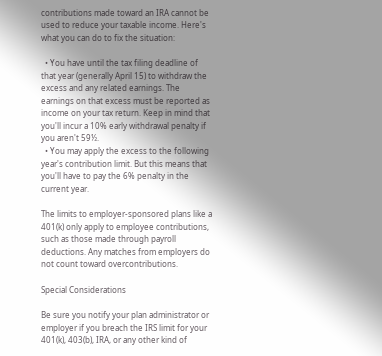contributions made toward an IRA cannot be used to reduce your taxable income. Here's what you can do to fix the situation:

  • You have until the tax filing deadline of that year (generally April 15) to withdraw the excess and any related earnings. The earnings on that excess must be reported as income on your tax return. Keep in mind that you'll incur a 10% early withdrawal penalty if you aren't 59½.
  • You may apply the excess to the following year's contribution limit. But this means that you'll have to pay the 6% penalty in the current year.

The limits to employer-sponsored plans like a 401(k) only apply to employee contributions, such as those made through payroll deductions. Any matches from employers do not count toward overcontributions.

Special Considerations

Be sure you notify your plan administrator or employer if you breach the IRS limit for your 401(k), 403(b), IRA, or any other kind of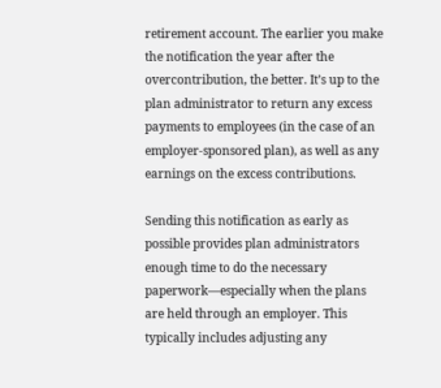retirement account. The earlier you make the notification the year after the overcontribution, the better. It’s up to the plan administrator to return any excess payments to employees (in the case of an employer-sponsored plan), as well as any earnings on the excess contributions.

Sending this notification as early as possible provides plan administrators enough time to do the necessary paperwork—especially when the plans are held through an employer. This typically includes adjusting any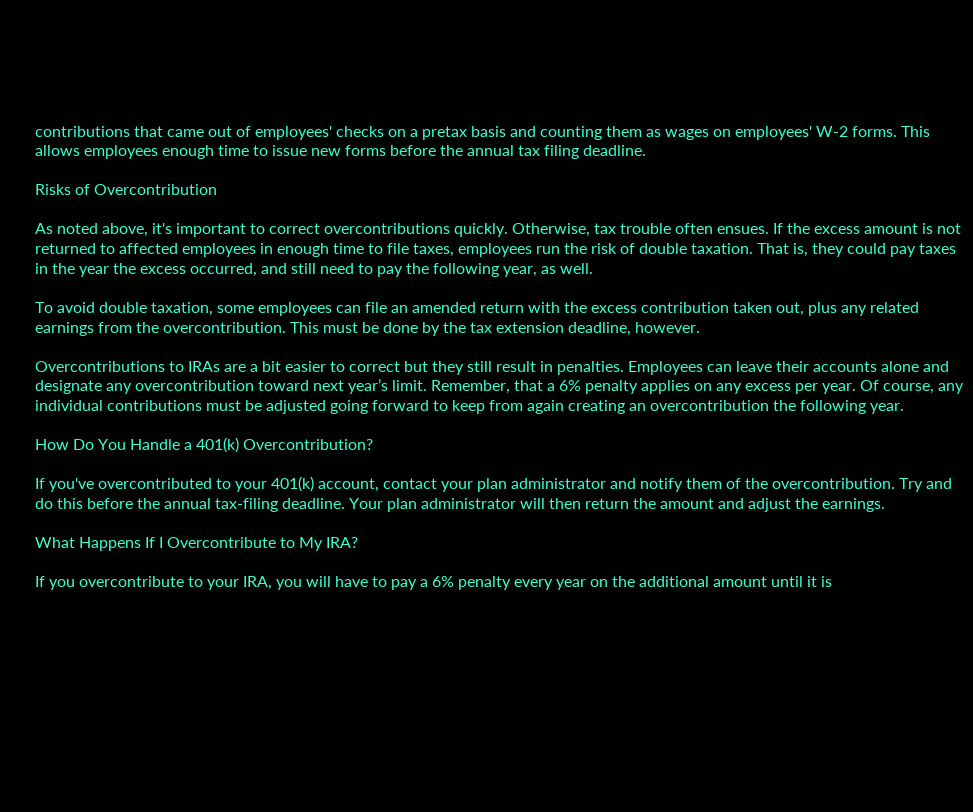contributions that came out of employees' checks on a pretax basis and counting them as wages on employees' W-2 forms. This allows employees enough time to issue new forms before the annual tax filing deadline.

Risks of Overcontribution

As noted above, it's important to correct overcontributions quickly. Otherwise, tax trouble often ensues. If the excess amount is not returned to affected employees in enough time to file taxes, employees run the risk of double taxation. That is, they could pay taxes in the year the excess occurred, and still need to pay the following year, as well.

To avoid double taxation, some employees can file an amended return with the excess contribution taken out, plus any related earnings from the overcontribution. This must be done by the tax extension deadline, however.

Overcontributions to IRAs are a bit easier to correct but they still result in penalties. Employees can leave their accounts alone and designate any overcontribution toward next year’s limit. Remember, that a 6% penalty applies on any excess per year. Of course, any individual contributions must be adjusted going forward to keep from again creating an overcontribution the following year.

How Do You Handle a 401(k) Overcontribution?

If you've overcontributed to your 401(k) account, contact your plan administrator and notify them of the overcontribution. Try and do this before the annual tax-filing deadline. Your plan administrator will then return the amount and adjust the earnings.

What Happens If I Overcontribute to My IRA?

If you overcontribute to your IRA, you will have to pay a 6% penalty every year on the additional amount until it is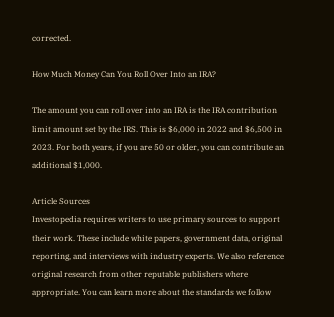corrected.

How Much Money Can You Roll Over Into an IRA?

The amount you can roll over into an IRA is the IRA contribution limit amount set by the IRS. This is $6,000 in 2022 and $6,500 in 2023. For both years, if you are 50 or older, you can contribute an additional $1,000.

Article Sources
Investopedia requires writers to use primary sources to support their work. These include white papers, government data, original reporting, and interviews with industry experts. We also reference original research from other reputable publishers where appropriate. You can learn more about the standards we follow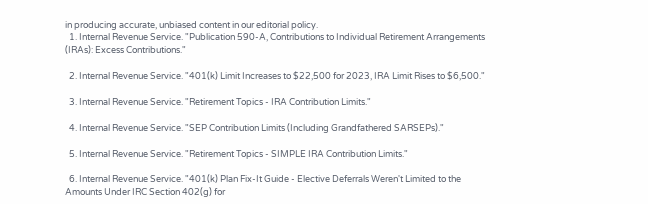in producing accurate, unbiased content in our editorial policy.
  1. Internal Revenue Service. "Publication 590-A, Contributions to Individual Retirement Arrangements (IRAs): Excess Contributions."

  2. Internal Revenue Service. "401(k) Limit Increases to $22,500 for 2023, IRA Limit Rises to $6,500."

  3. Internal Revenue Service. "Retirement Topics - IRA Contribution Limits."

  4. Internal Revenue Service. "SEP Contribution Limits (Including Grandfathered SARSEPs)."

  5. Internal Revenue Service. "Retirement Topics - SIMPLE IRA Contribution Limits."

  6. Internal Revenue Service. "401(k) Plan Fix-It Guide - Elective Deferrals Weren't Limited to the Amounts Under IRC Section 402(g) for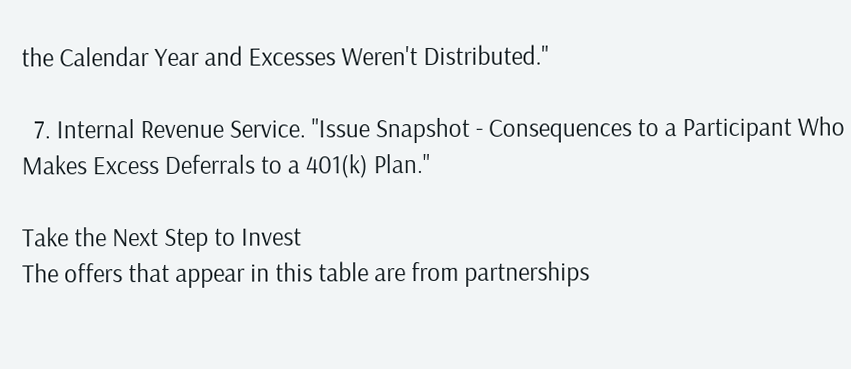the Calendar Year and Excesses Weren't Distributed."

  7. Internal Revenue Service. "Issue Snapshot - Consequences to a Participant Who Makes Excess Deferrals to a 401(k) Plan."

Take the Next Step to Invest
The offers that appear in this table are from partnerships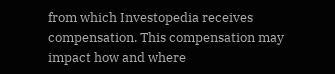from which Investopedia receives compensation. This compensation may impact how and where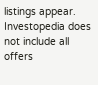listings appear. Investopedia does not include all offers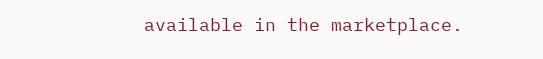available in the marketplace.